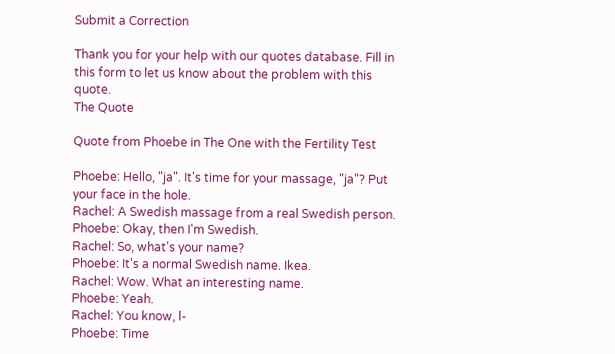Submit a Correction

Thank you for your help with our quotes database. Fill in this form to let us know about the problem with this quote.
The Quote

Quote from Phoebe in The One with the Fertility Test

Phoebe: Hello, "ja". It's time for your massage, "ja"? Put your face in the hole.
Rachel: A Swedish massage from a real Swedish person.
Phoebe: Okay, then I'm Swedish.
Rachel: So, what's your name?
Phoebe: It's a normal Swedish name. Ikea.
Rachel: Wow. What an interesting name.
Phoebe: Yeah.
Rachel: You know, l-
Phoebe: Time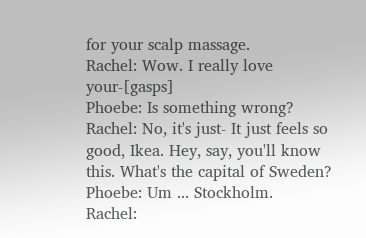for your scalp massage.
Rachel: Wow. I really love your-[gasps]
Phoebe: Is something wrong?
Rachel: No, it's just- It just feels so good, Ikea. Hey, say, you'll know this. What's the capital of Sweden?
Phoebe: Um ... Stockholm.
Rachel: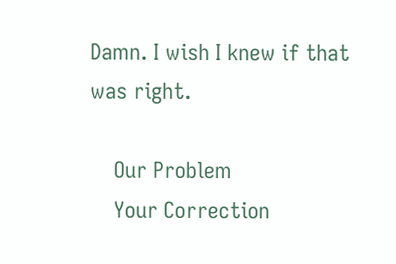Damn. I wish I knew if that was right.

    Our Problem
    Your Correction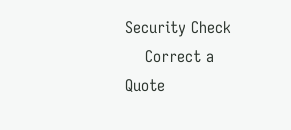Security Check
    Correct a Quote